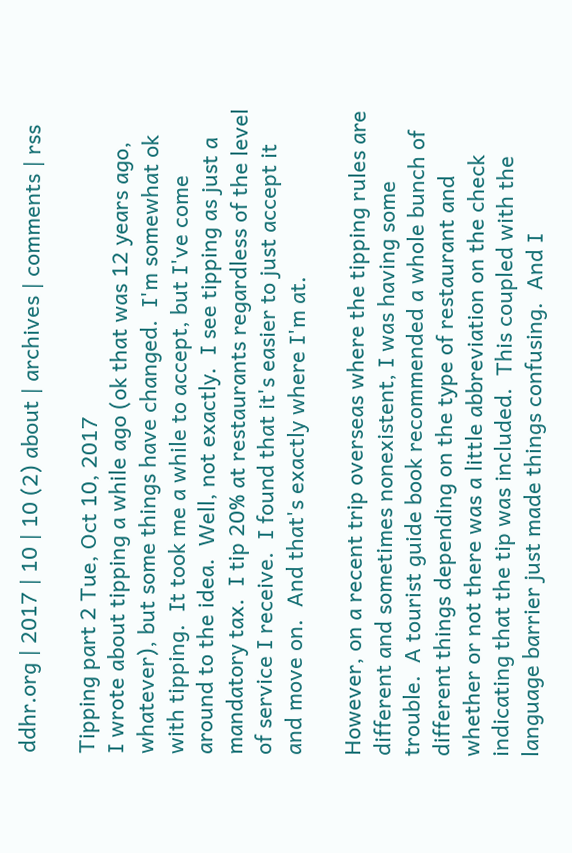ddhr.org | 2017 | 10 | 10 (2) about | archives | comments | rss

Tipping part 2 Tue, Oct 10, 2017
I wrote about tipping a while ago (ok that was 12 years ago, whatever), but some things have changed.  I'm somewhat ok with tipping.  It took me a while to accept, but I've come around to the idea.  Well, not exactly.  I see tipping as just a mandatory tax.  I tip 20% at restaurants regardless of the level of service I receive.  I found that it's easier to just accept it and move on.  And that's exactly where I'm at.

However, on a recent trip overseas where the tipping rules are different and sometimes nonexistent, I was having some trouble.  A tourist guide book recommended a whole bunch of different things depending on the type of restaurant and whether or not there was a little abbreviation on the check indicating that the tip was included.  This coupled with the language barrier just made things confusing.  And I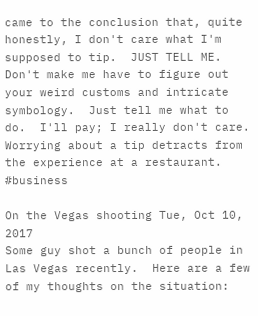came to the conclusion that, quite honestly, I don't care what I'm supposed to tip.  JUST TELL ME.  Don't make me have to figure out your weird customs and intricate symbology.  Just tell me what to do.  I'll pay; I really don't care.  Worrying about a tip detracts from the experience at a restaurant. #business

On the Vegas shooting Tue, Oct 10, 2017
Some guy shot a bunch of people in Las Vegas recently.  Here are a few of my thoughts on the situation: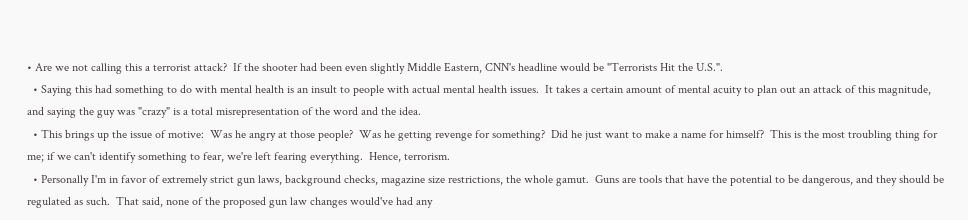• Are we not calling this a terrorist attack?  If the shooter had been even slightly Middle Eastern, CNN's headline would be "Terrorists Hit the U.S.".
  • Saying this had something to do with mental health is an insult to people with actual mental health issues.  It takes a certain amount of mental acuity to plan out an attack of this magnitude, and saying the guy was "crazy" is a total misrepresentation of the word and the idea.
  • This brings up the issue of motive:  Was he angry at those people?  Was he getting revenge for something?  Did he just want to make a name for himself?  This is the most troubling thing for me; if we can't identify something to fear, we're left fearing everything.  Hence, terrorism.
  • Personally I'm in favor of extremely strict gun laws, background checks, magazine size restrictions, the whole gamut.  Guns are tools that have the potential to be dangerous, and they should be regulated as such.  That said, none of the proposed gun law changes would've had any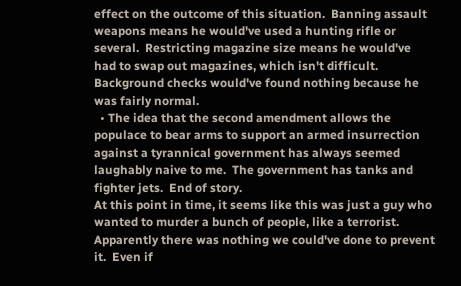effect on the outcome of this situation.  Banning assault weapons means he would've used a hunting rifle or several.  Restricting magazine size means he would've had to swap out magazines, which isn't difficult.  Background checks would've found nothing because he was fairly normal.
  • The idea that the second amendment allows the populace to bear arms to support an armed insurrection against a tyrannical government has always seemed laughably naive to me.  The government has tanks and fighter jets.  End of story.
At this point in time, it seems like this was just a guy who wanted to murder a bunch of people, like a terrorist.  Apparently there was nothing we could've done to prevent it.  Even if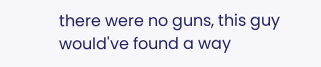there were no guns, this guy would've found a way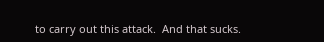to carry out this attack.  And that sucks.